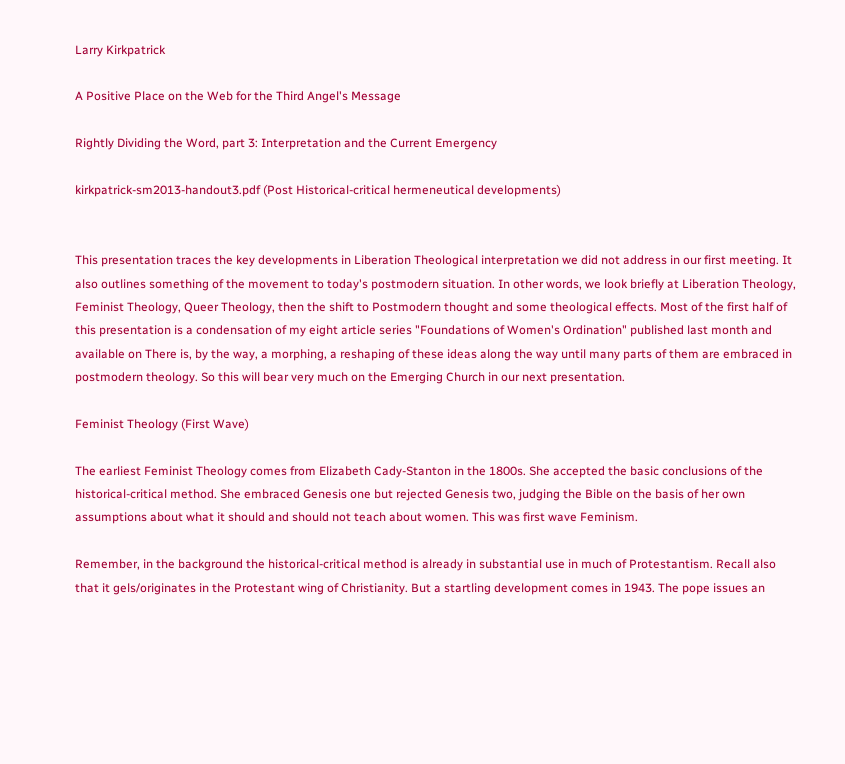Larry Kirkpatrick

A Positive Place on the Web for the Third Angel's Message

Rightly Dividing the Word, part 3: Interpretation and the Current Emergency

kirkpatrick-sm2013-handout3.pdf (Post Historical-critical hermeneutical developments)


This presentation traces the key developments in Liberation Theological interpretation we did not address in our first meeting. It also outlines something of the movement to today's postmodern situation. In other words, we look briefly at Liberation Theology, Feminist Theology, Queer Theology, then the shift to Postmodern thought and some theological effects. Most of the first half of this presentation is a condensation of my eight article series "Foundations of Women's Ordination" published last month and available on There is, by the way, a morphing, a reshaping of these ideas along the way until many parts of them are embraced in postmodern theology. So this will bear very much on the Emerging Church in our next presentation.

Feminist Theology (First Wave)

The earliest Feminist Theology comes from Elizabeth Cady-Stanton in the 1800s. She accepted the basic conclusions of the historical-critical method. She embraced Genesis one but rejected Genesis two, judging the Bible on the basis of her own assumptions about what it should and should not teach about women. This was first wave Feminism.

Remember, in the background the historical-critical method is already in substantial use in much of Protestantism. Recall also that it gels/originates in the Protestant wing of Christianity. But a startling development comes in 1943. The pope issues an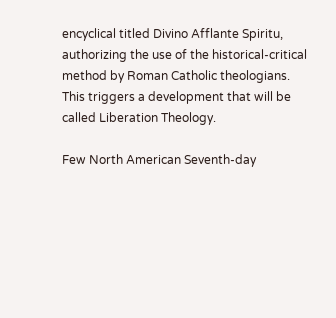encyclical titled Divino Afflante Spiritu, authorizing the use of the historical-critical method by Roman Catholic theologians. This triggers a development that will be called Liberation Theology.

Few North American Seventh-day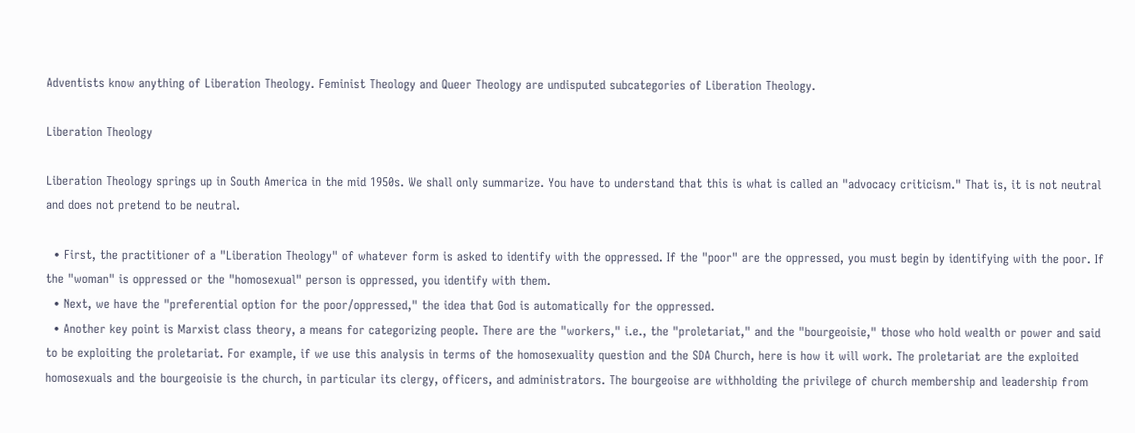Adventists know anything of Liberation Theology. Feminist Theology and Queer Theology are undisputed subcategories of Liberation Theology.

Liberation Theology

Liberation Theology springs up in South America in the mid 1950s. We shall only summarize. You have to understand that this is what is called an "advocacy criticism." That is, it is not neutral and does not pretend to be neutral.

  • First, the practitioner of a "Liberation Theology" of whatever form is asked to identify with the oppressed. If the "poor" are the oppressed, you must begin by identifying with the poor. If the "woman" is oppressed or the "homosexual" person is oppressed, you identify with them.
  • Next, we have the "preferential option for the poor/oppressed," the idea that God is automatically for the oppressed.
  • Another key point is Marxist class theory, a means for categorizing people. There are the "workers," i.e., the "proletariat," and the "bourgeoisie," those who hold wealth or power and said to be exploiting the proletariat. For example, if we use this analysis in terms of the homosexuality question and the SDA Church, here is how it will work. The proletariat are the exploited homosexuals and the bourgeoisie is the church, in particular its clergy, officers, and administrators. The bourgeoise are withholding the privilege of church membership and leadership from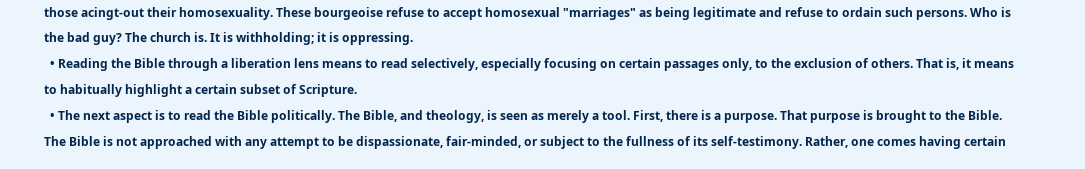those acingt-out their homosexuality. These bourgeoise refuse to accept homosexual "marriages" as being legitimate and refuse to ordain such persons. Who is the bad guy? The church is. It is withholding; it is oppressing.
  • Reading the Bible through a liberation lens means to read selectively, especially focusing on certain passages only, to the exclusion of others. That is, it means to habitually highlight a certain subset of Scripture.
  • The next aspect is to read the Bible politically. The Bible, and theology, is seen as merely a tool. First, there is a purpose. That purpose is brought to the Bible. The Bible is not approached with any attempt to be dispassionate, fair-minded, or subject to the fullness of its self-testimony. Rather, one comes having certain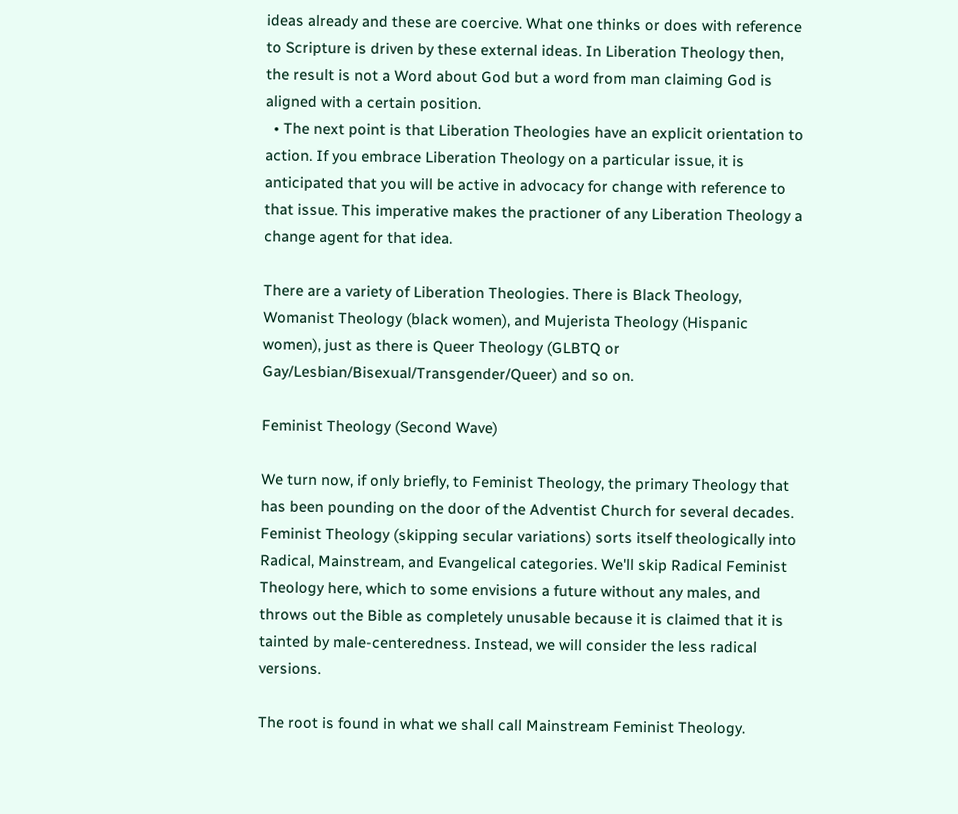ideas already and these are coercive. What one thinks or does with reference to Scripture is driven by these external ideas. In Liberation Theology then, the result is not a Word about God but a word from man claiming God is aligned with a certain position.
  • The next point is that Liberation Theologies have an explicit orientation to action. If you embrace Liberation Theology on a particular issue, it is anticipated that you will be active in advocacy for change with reference to that issue. This imperative makes the practioner of any Liberation Theology a change agent for that idea.

There are a variety of Liberation Theologies. There is Black Theology, Womanist Theology (black women), and Mujerista Theology (Hispanic women), just as there is Queer Theology (GLBTQ or Gay/Lesbian/Bisexual/Transgender/Queer) and so on.

Feminist Theology (Second Wave)

We turn now, if only briefly, to Feminist Theology, the primary Theology that has been pounding on the door of the Adventist Church for several decades. Feminist Theology (skipping secular variations) sorts itself theologically into Radical, Mainstream, and Evangelical categories. We'll skip Radical Feminist Theology here, which to some envisions a future without any males, and throws out the Bible as completely unusable because it is claimed that it is tainted by male-centeredness. Instead, we will consider the less radical versions.

The root is found in what we shall call Mainstream Feminist Theology.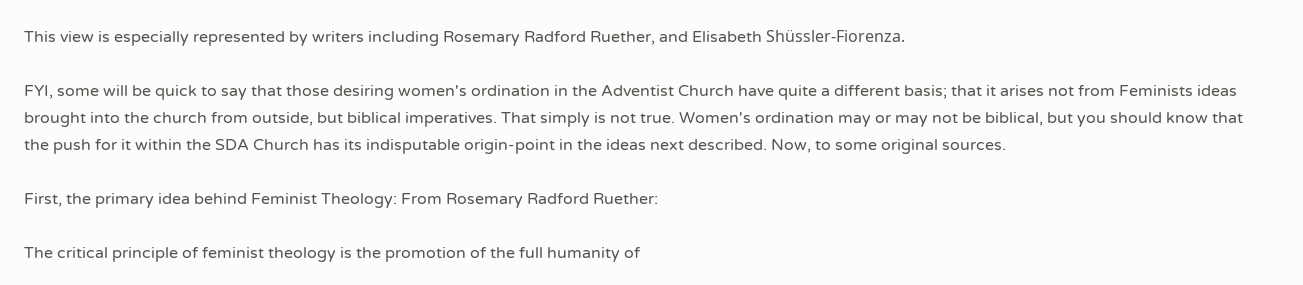This view is especially represented by writers including Rosemary Radford Ruether, and Elisabeth Shüssler-Fiorenza.

FYI, some will be quick to say that those desiring women's ordination in the Adventist Church have quite a different basis; that it arises not from Feminists ideas brought into the church from outside, but biblical imperatives. That simply is not true. Women's ordination may or may not be biblical, but you should know that the push for it within the SDA Church has its indisputable origin-point in the ideas next described. Now, to some original sources.

First, the primary idea behind Feminist Theology: From Rosemary Radford Ruether:

The critical principle of feminist theology is the promotion of the full humanity of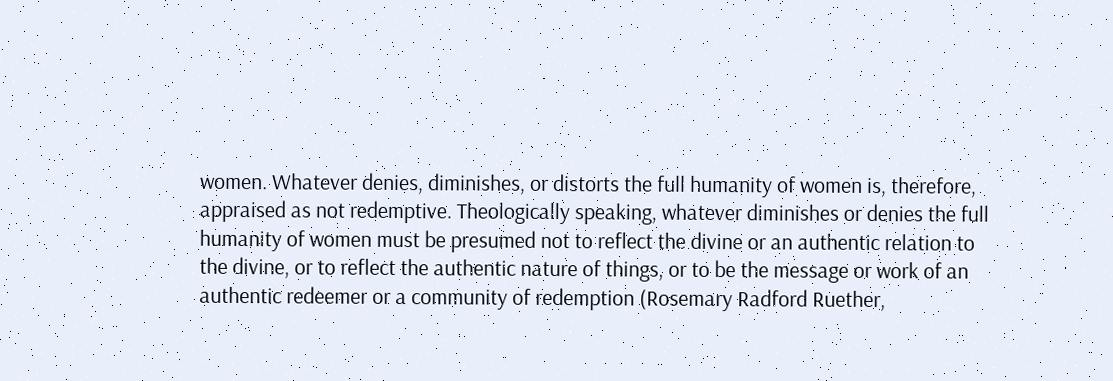women. Whatever denies, diminishes, or distorts the full humanity of women is, therefore, appraised as not redemptive. Theologically speaking, whatever diminishes or denies the full humanity of women must be presumed not to reflect the divine or an authentic relation to the divine, or to reflect the authentic nature of things, or to be the message or work of an authentic redeemer or a community of redemption (Rosemary Radford Ruether,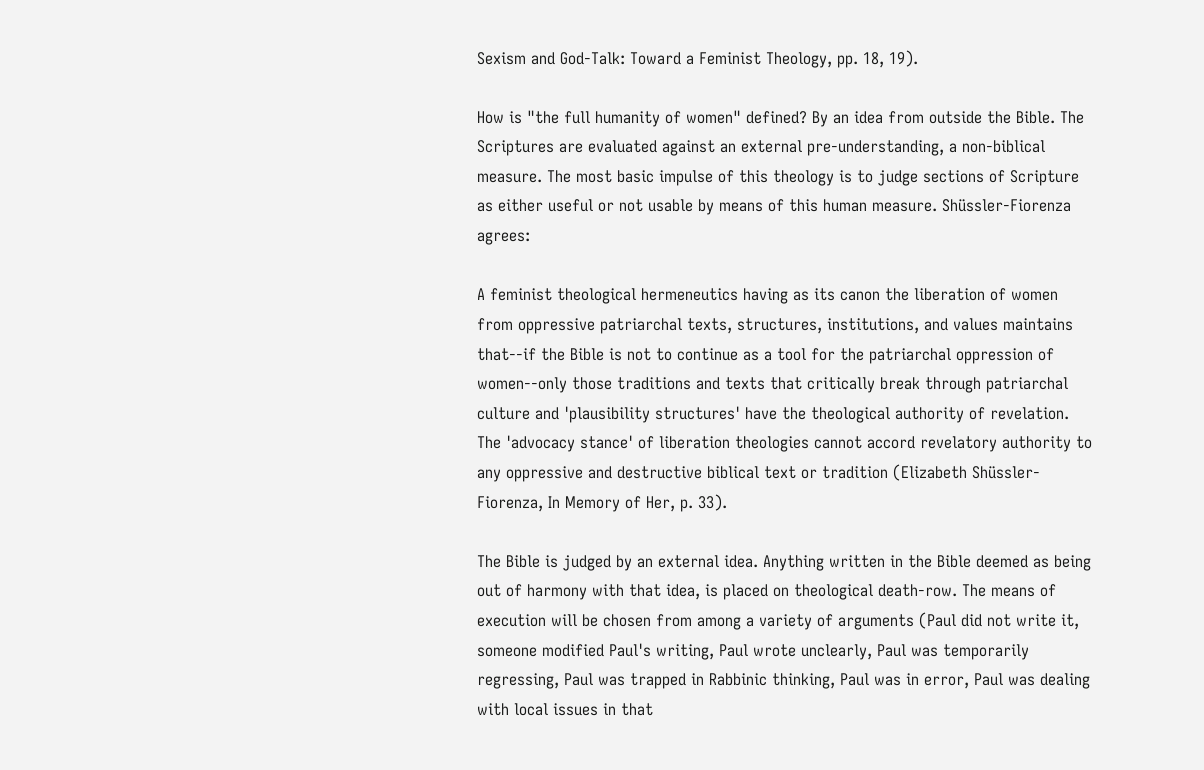Sexism and God-Talk: Toward a Feminist Theology, pp. 18, 19).

How is "the full humanity of women" defined? By an idea from outside the Bible. The Scriptures are evaluated against an external pre-understanding, a non-biblical measure. The most basic impulse of this theology is to judge sections of Scripture as either useful or not usable by means of this human measure. Shüssler-Fiorenza agrees:

A feminist theological hermeneutics having as its canon the liberation of women from oppressive patriarchal texts, structures, institutions, and values maintains that--if the Bible is not to continue as a tool for the patriarchal oppression of women--only those traditions and texts that critically break through patriarchal culture and 'plausibility structures' have the theological authority of revelation. The 'advocacy stance' of liberation theologies cannot accord revelatory authority to any oppressive and destructive biblical text or tradition (Elizabeth Shüssler-Fiorenza, In Memory of Her, p. 33).

The Bible is judged by an external idea. Anything written in the Bible deemed as being out of harmony with that idea, is placed on theological death-row. The means of execution will be chosen from among a variety of arguments (Paul did not write it, someone modified Paul's writing, Paul wrote unclearly, Paul was temporarily regressing, Paul was trapped in Rabbinic thinking, Paul was in error, Paul was dealing with local issues in that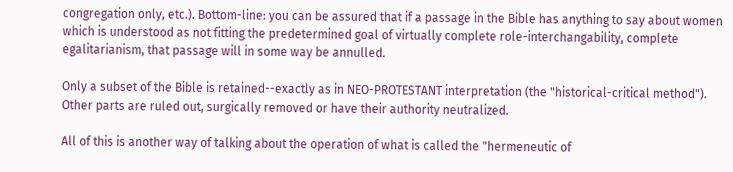congregation only, etc.). Bottom-line: you can be assured that if a passage in the Bible has anything to say about women which is understood as not fitting the predetermined goal of virtually complete role-interchangability, complete egalitarianism, that passage will in some way be annulled.

Only a subset of the Bible is retained--exactly as in NEO-PROTESTANT interpretation (the "historical-critical method"). Other parts are ruled out, surgically removed or have their authority neutralized.

All of this is another way of talking about the operation of what is called the "hermeneutic of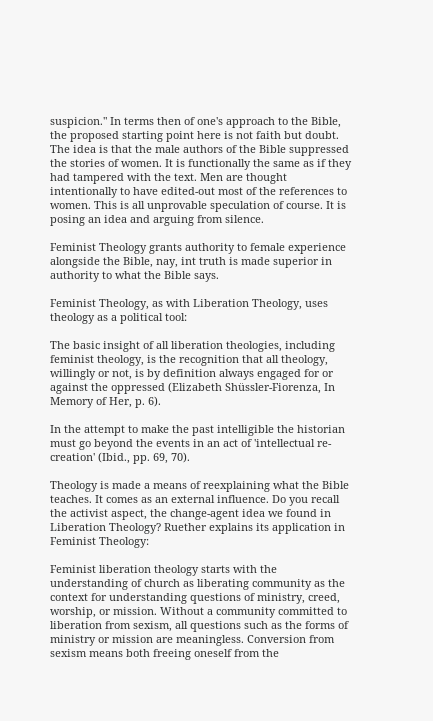suspicion." In terms then of one's approach to the Bible, the proposed starting point here is not faith but doubt. The idea is that the male authors of the Bible suppressed the stories of women. It is functionally the same as if they had tampered with the text. Men are thought intentionally to have edited-out most of the references to women. This is all unprovable speculation of course. It is posing an idea and arguing from silence.

Feminist Theology grants authority to female experience alongside the Bible, nay, int truth is made superior in authority to what the Bible says.

Feminist Theology, as with Liberation Theology, uses theology as a political tool:

The basic insight of all liberation theologies, including feminist theology, is the recognition that all theology, willingly or not, is by definition always engaged for or against the oppressed (Elizabeth Shüssler-Fiorenza, In Memory of Her, p. 6).

In the attempt to make the past intelligible the historian must go beyond the events in an act of 'intellectual re-creation' (Ibid., pp. 69, 70).

Theology is made a means of reexplaining what the Bible teaches. It comes as an external influence. Do you recall the activist aspect, the change-agent idea we found in Liberation Theology? Ruether explains its application in Feminist Theology:

Feminist liberation theology starts with the understanding of church as liberating community as the context for understanding questions of ministry, creed, worship, or mission. Without a community committed to liberation from sexism, all questions such as the forms of ministry or mission are meaningless. Conversion from sexism means both freeing oneself from the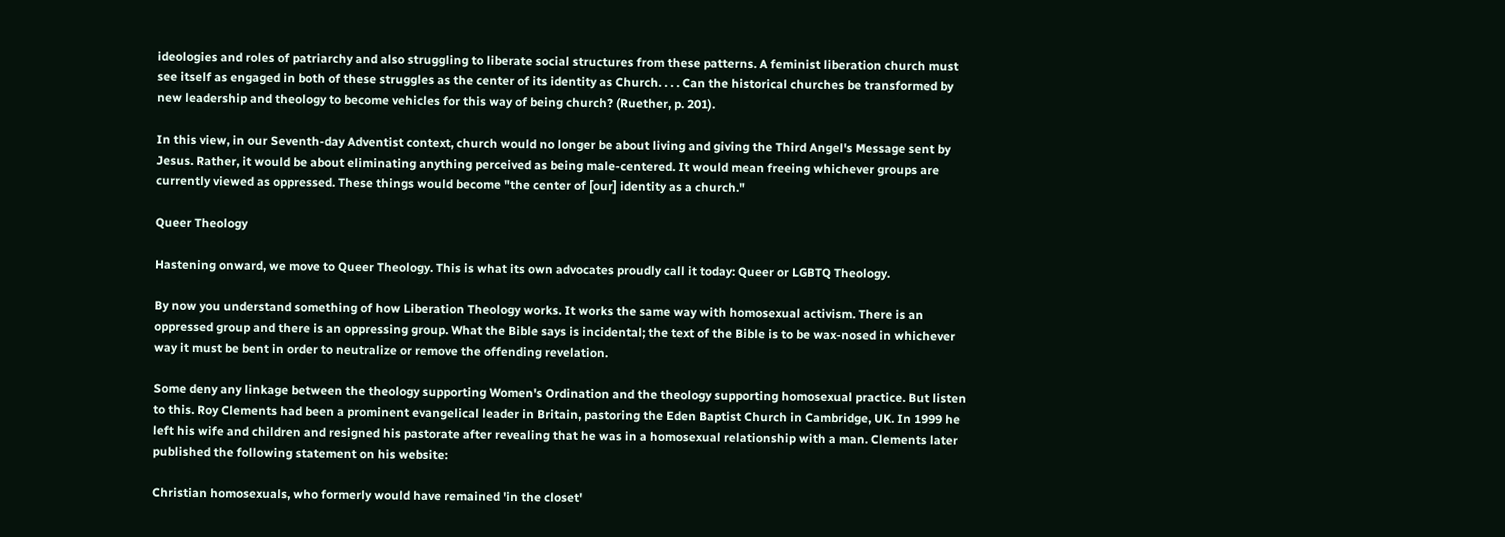ideologies and roles of patriarchy and also struggling to liberate social structures from these patterns. A feminist liberation church must see itself as engaged in both of these struggles as the center of its identity as Church. . . . Can the historical churches be transformed by new leadership and theology to become vehicles for this way of being church? (Ruether, p. 201).

In this view, in our Seventh-day Adventist context, church would no longer be about living and giving the Third Angel's Message sent by Jesus. Rather, it would be about eliminating anything perceived as being male-centered. It would mean freeing whichever groups are currently viewed as oppressed. These things would become "the center of [our] identity as a church."

Queer Theology

Hastening onward, we move to Queer Theology. This is what its own advocates proudly call it today: Queer or LGBTQ Theology.

By now you understand something of how Liberation Theology works. It works the same way with homosexual activism. There is an oppressed group and there is an oppressing group. What the Bible says is incidental; the text of the Bible is to be wax-nosed in whichever way it must be bent in order to neutralize or remove the offending revelation.

Some deny any linkage between the theology supporting Women's Ordination and the theology supporting homosexual practice. But listen to this. Roy Clements had been a prominent evangelical leader in Britain, pastoring the Eden Baptist Church in Cambridge, UK. In 1999 he left his wife and children and resigned his pastorate after revealing that he was in a homosexual relationship with a man. Clements later published the following statement on his website:

Christian homosexuals, who formerly would have remained 'in the closet'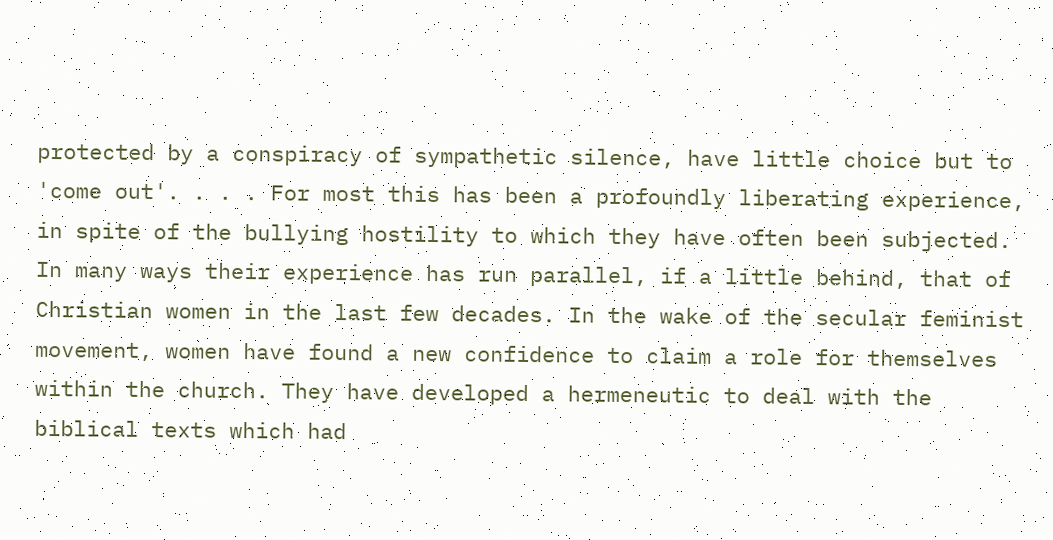protected by a conspiracy of sympathetic silence, have little choice but to 'come out'. . . . For most this has been a profoundly liberating experience, in spite of the bullying hostility to which they have often been subjected. In many ways their experience has run parallel, if a little behind, that of Christian women in the last few decades. In the wake of the secular feminist movement, women have found a new confidence to claim a role for themselves within the church. They have developed a hermeneutic to deal with the biblical texts which had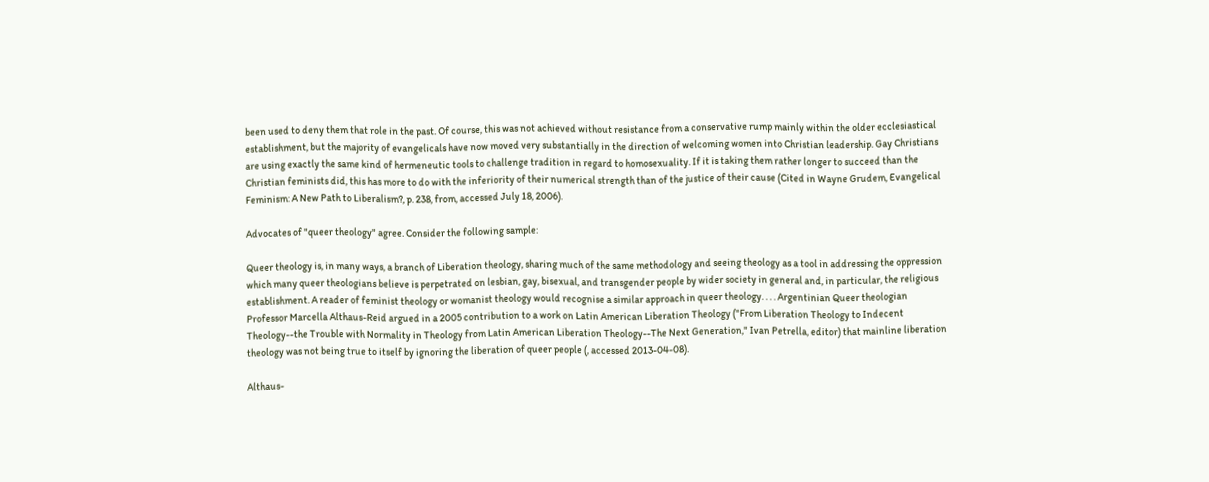been used to deny them that role in the past. Of course, this was not achieved without resistance from a conservative rump mainly within the older ecclesiastical establishment, but the majority of evangelicals have now moved very substantially in the direction of welcoming women into Christian leadership. Gay Christians are using exactly the same kind of hermeneutic tools to challenge tradition in regard to homosexuality. If it is taking them rather longer to succeed than the Christian feminists did, this has more to do with the inferiority of their numerical strength than of the justice of their cause (Cited in Wayne Grudem, Evangelical Feminism: A New Path to Liberalism?, p. 238, from, accessed July 18, 2006).

Advocates of "queer theology" agree. Consider the following sample:

Queer theology is, in many ways, a branch of Liberation theology, sharing much of the same methodology and seeing theology as a tool in addressing the oppression which many queer theologians believe is perpetrated on lesbian, gay, bisexual, and transgender people by wider society in general and, in particular, the religious establishment. A reader of feminist theology or womanist theology would recognise a similar approach in queer theology. . . . Argentinian Queer theologian Professor Marcella Althaus-Reid argued in a 2005 contribution to a work on Latin American Liberation Theology ("From Liberation Theology to Indecent Theology--the Trouble with Normality in Theology from Latin American Liberation Theology--The Next Generation," Ivan Petrella, editor) that mainline liberation theology was not being true to itself by ignoring the liberation of queer people (, accessed 2013-04-08).

Althaus-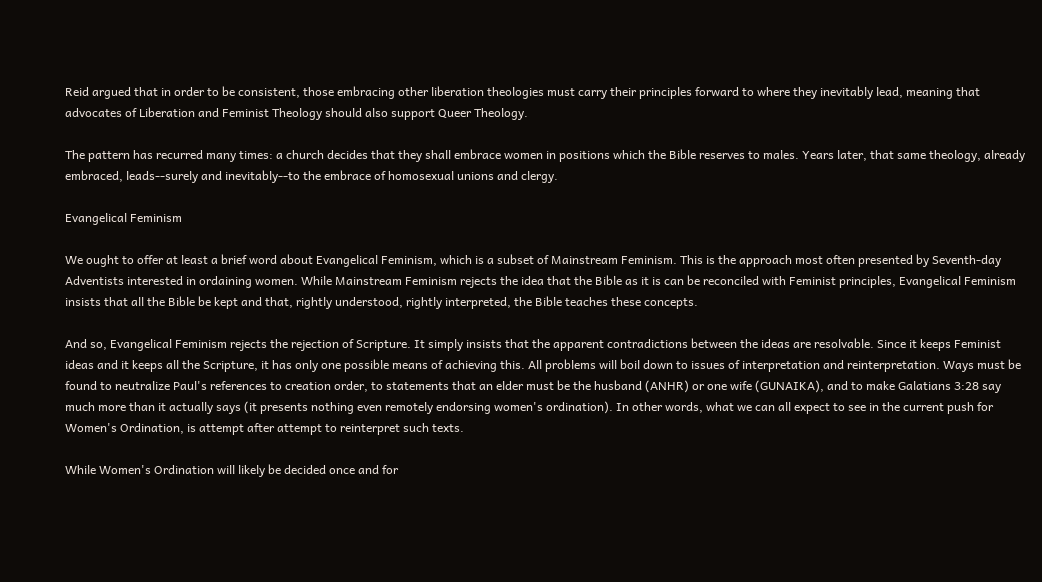Reid argued that in order to be consistent, those embracing other liberation theologies must carry their principles forward to where they inevitably lead, meaning that advocates of Liberation and Feminist Theology should also support Queer Theology.

The pattern has recurred many times: a church decides that they shall embrace women in positions which the Bible reserves to males. Years later, that same theology, already embraced, leads--surely and inevitably--to the embrace of homosexual unions and clergy.

Evangelical Feminism

We ought to offer at least a brief word about Evangelical Feminism, which is a subset of Mainstream Feminism. This is the approach most often presented by Seventh-day Adventists interested in ordaining women. While Mainstream Feminism rejects the idea that the Bible as it is can be reconciled with Feminist principles, Evangelical Feminism insists that all the Bible be kept and that, rightly understood, rightly interpreted, the Bible teaches these concepts.

And so, Evangelical Feminism rejects the rejection of Scripture. It simply insists that the apparent contradictions between the ideas are resolvable. Since it keeps Feminist ideas and it keeps all the Scripture, it has only one possible means of achieving this. All problems will boil down to issues of interpretation and reinterpretation. Ways must be found to neutralize Paul's references to creation order, to statements that an elder must be the husband (ANHR) or one wife (GUNAIKA), and to make Galatians 3:28 say much more than it actually says (it presents nothing even remotely endorsing women's ordination). In other words, what we can all expect to see in the current push for Women's Ordination, is attempt after attempt to reinterpret such texts.

While Women's Ordination will likely be decided once and for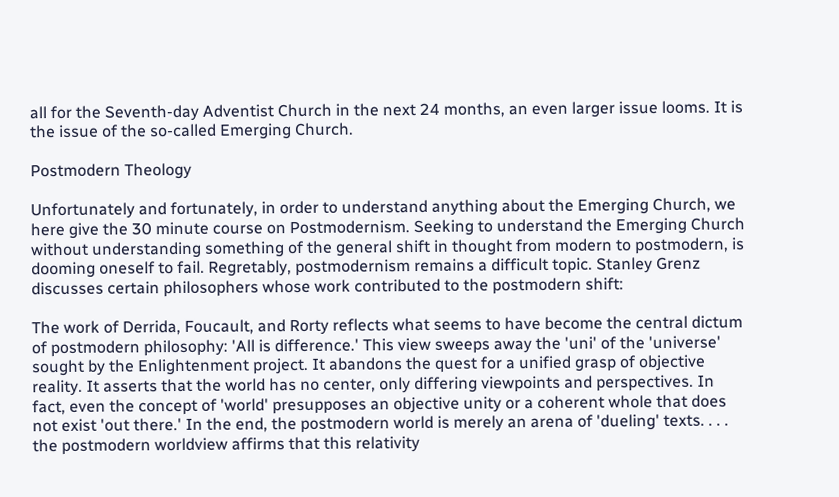all for the Seventh-day Adventist Church in the next 24 months, an even larger issue looms. It is the issue of the so-called Emerging Church.

Postmodern Theology

Unfortunately and fortunately, in order to understand anything about the Emerging Church, we here give the 30 minute course on Postmodernism. Seeking to understand the Emerging Church without understanding something of the general shift in thought from modern to postmodern, is dooming oneself to fail. Regretably, postmodernism remains a difficult topic. Stanley Grenz discusses certain philosophers whose work contributed to the postmodern shift:

The work of Derrida, Foucault, and Rorty reflects what seems to have become the central dictum of postmodern philosophy: 'All is difference.' This view sweeps away the 'uni' of the 'universe' sought by the Enlightenment project. It abandons the quest for a unified grasp of objective reality. It asserts that the world has no center, only differing viewpoints and perspectives. In fact, even the concept of 'world' presupposes an objective unity or a coherent whole that does not exist 'out there.' In the end, the postmodern world is merely an arena of 'dueling' texts. . . . the postmodern worldview affirms that this relativity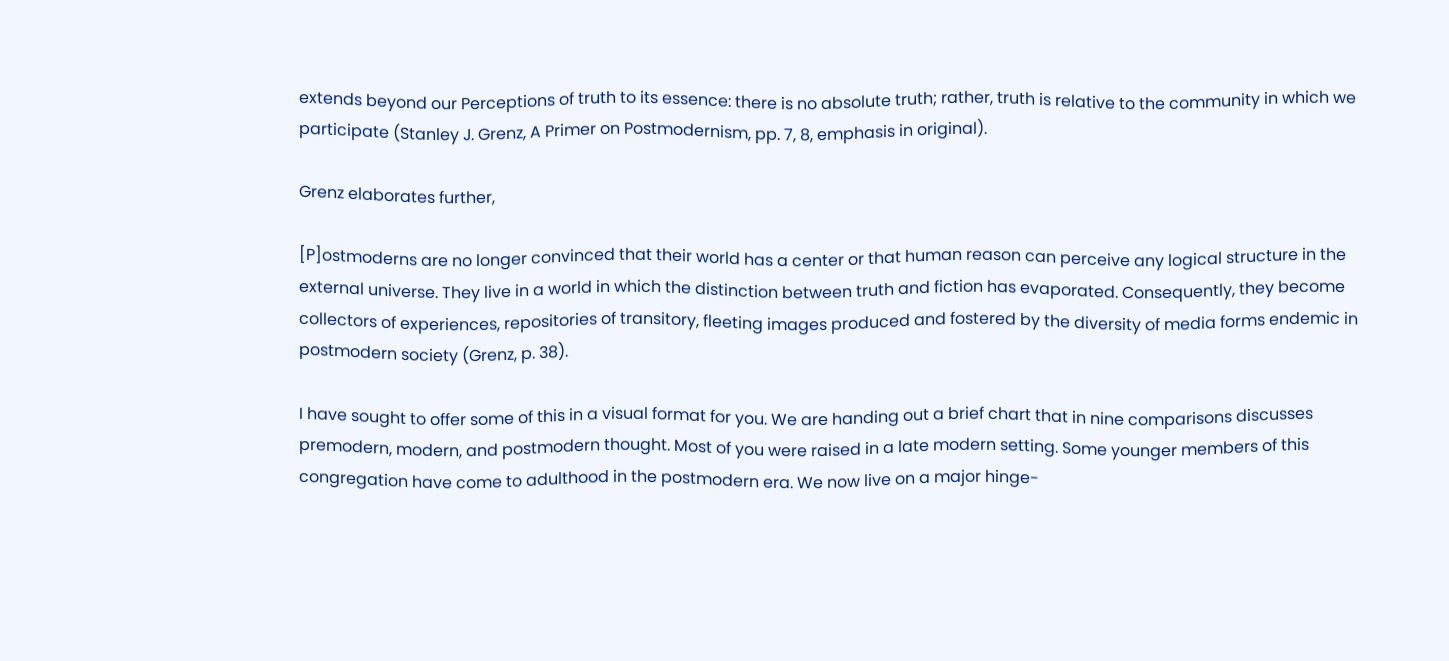extends beyond our Perceptions of truth to its essence: there is no absolute truth; rather, truth is relative to the community in which we participate (Stanley J. Grenz, A Primer on Postmodernism, pp. 7, 8, emphasis in original).

Grenz elaborates further,

[P]ostmoderns are no longer convinced that their world has a center or that human reason can perceive any logical structure in the external universe. They live in a world in which the distinction between truth and fiction has evaporated. Consequently, they become collectors of experiences, repositories of transitory, fleeting images produced and fostered by the diversity of media forms endemic in postmodern society (Grenz, p. 38).

I have sought to offer some of this in a visual format for you. We are handing out a brief chart that in nine comparisons discusses premodern, modern, and postmodern thought. Most of you were raised in a late modern setting. Some younger members of this congregation have come to adulthood in the postmodern era. We now live on a major hinge-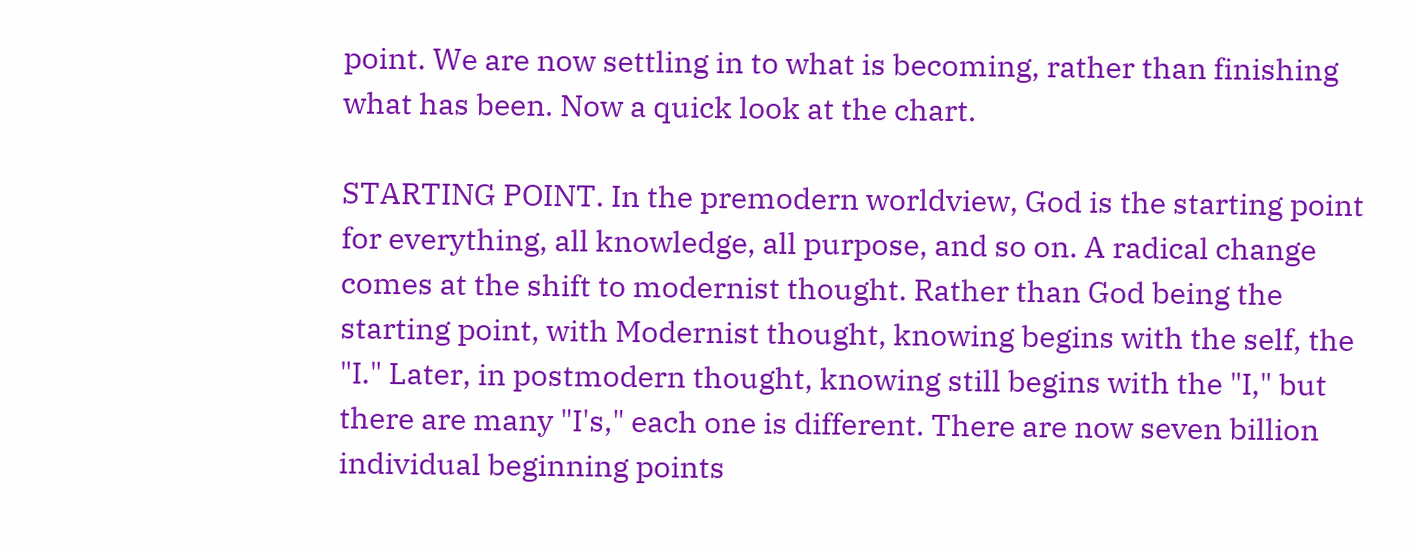point. We are now settling in to what is becoming, rather than finishing what has been. Now a quick look at the chart.

STARTING POINT. In the premodern worldview, God is the starting point for everything, all knowledge, all purpose, and so on. A radical change comes at the shift to modernist thought. Rather than God being the starting point, with Modernist thought, knowing begins with the self, the "I." Later, in postmodern thought, knowing still begins with the "I," but there are many "I's," each one is different. There are now seven billion individual beginning points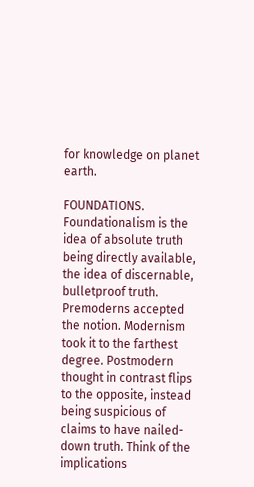for knowledge on planet earth.

FOUNDATIONS. Foundationalism is the idea of absolute truth being directly available, the idea of discernable, bulletproof truth. Premoderns accepted the notion. Modernism took it to the farthest degree. Postmodern thought in contrast flips to the opposite, instead being suspicious of claims to have nailed-down truth. Think of the implications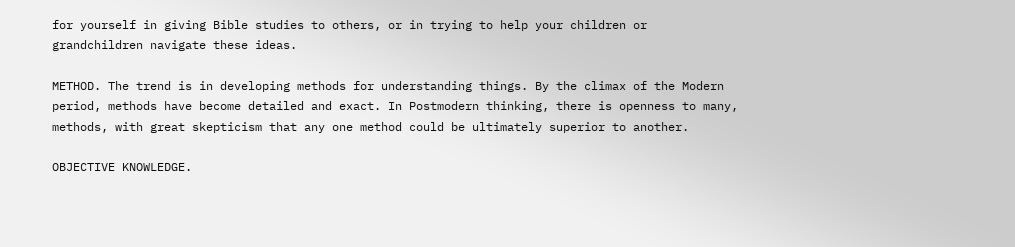for yourself in giving Bible studies to others, or in trying to help your children or grandchildren navigate these ideas.

METHOD. The trend is in developing methods for understanding things. By the climax of the Modern period, methods have become detailed and exact. In Postmodern thinking, there is openness to many, methods, with great skepticism that any one method could be ultimately superior to another.

OBJECTIVE KNOWLEDGE.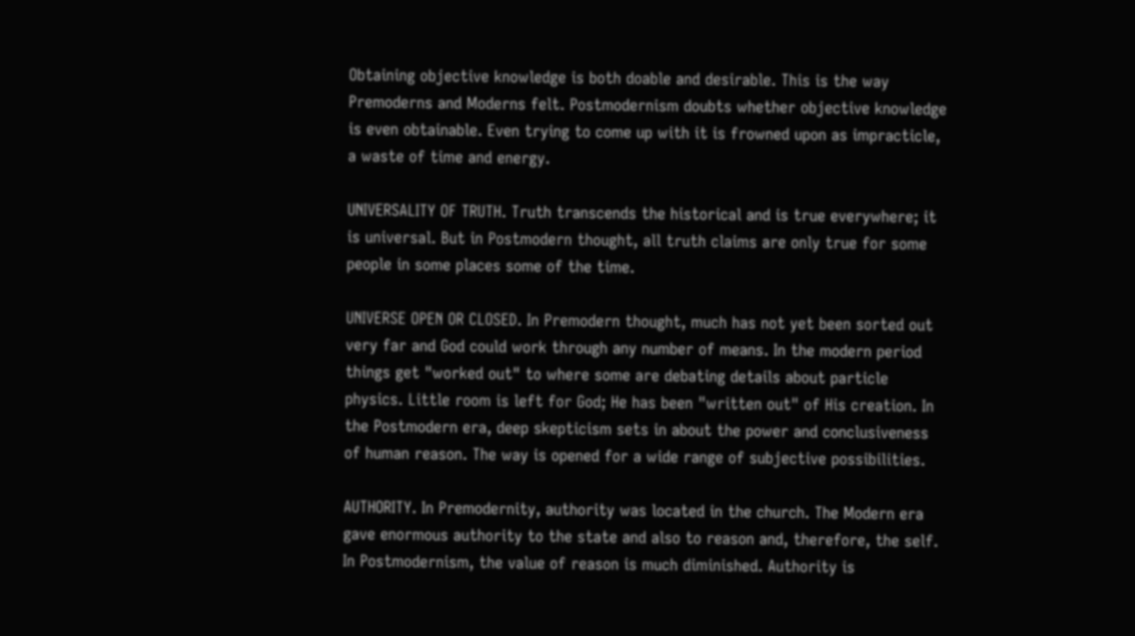Obtaining objective knowledge is both doable and desirable. This is the way Premoderns and Moderns felt. Postmodernism doubts whether objective knowledge is even obtainable. Even trying to come up with it is frowned upon as impracticle, a waste of time and energy.

UNIVERSALITY OF TRUTH. Truth transcends the historical and is true everywhere; it is universal. But in Postmodern thought, all truth claims are only true for some people in some places some of the time.

UNIVERSE OPEN OR CLOSED. In Premodern thought, much has not yet been sorted out very far and God could work through any number of means. In the modern period things get "worked out" to where some are debating details about particle physics. Little room is left for God; He has been "written out" of His creation. In the Postmodern era, deep skepticism sets in about the power and conclusiveness of human reason. The way is opened for a wide range of subjective possibilities.

AUTHORITY. In Premodernity, authority was located in the church. The Modern era gave enormous authority to the state and also to reason and, therefore, the self. In Postmodernism, the value of reason is much diminished. Authority is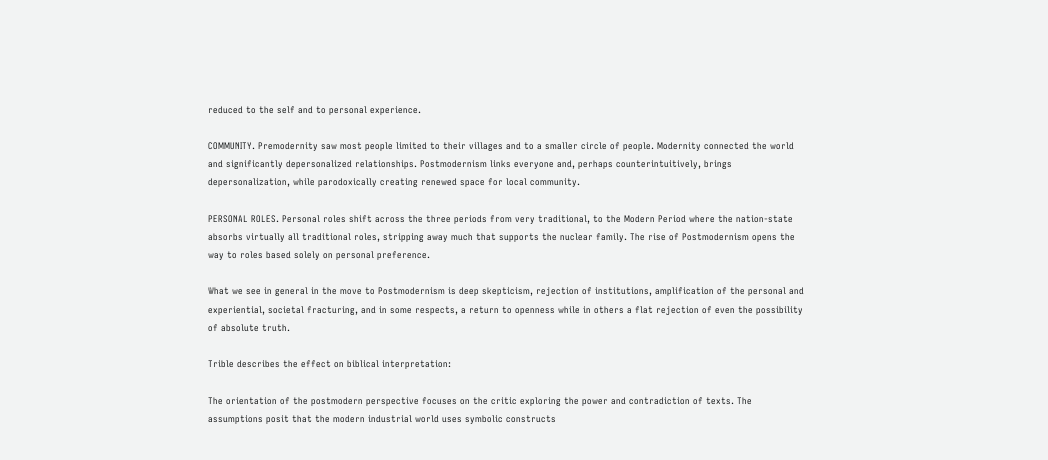reduced to the self and to personal experience.

COMMUNITY. Premodernity saw most people limited to their villages and to a smaller circle of people. Modernity connected the world and significantly depersonalized relationships. Postmodernism links everyone and, perhaps counterintuitively, brings depersonalization, while parodoxically creating renewed space for local community.

PERSONAL ROLES. Personal roles shift across the three periods from very traditional, to the Modern Period where the nation-state absorbs virtually all traditional roles, stripping away much that supports the nuclear family. The rise of Postmodernism opens the way to roles based solely on personal preference.

What we see in general in the move to Postmodernism is deep skepticism, rejection of institutions, amplification of the personal and experiential, societal fracturing, and in some respects, a return to openness while in others a flat rejection of even the possibility of absolute truth.

Trible describes the effect on biblical interpretation:

The orientation of the postmodern perspective focuses on the critic exploring the power and contradiction of texts. The assumptions posit that the modern industrial world uses symbolic constructs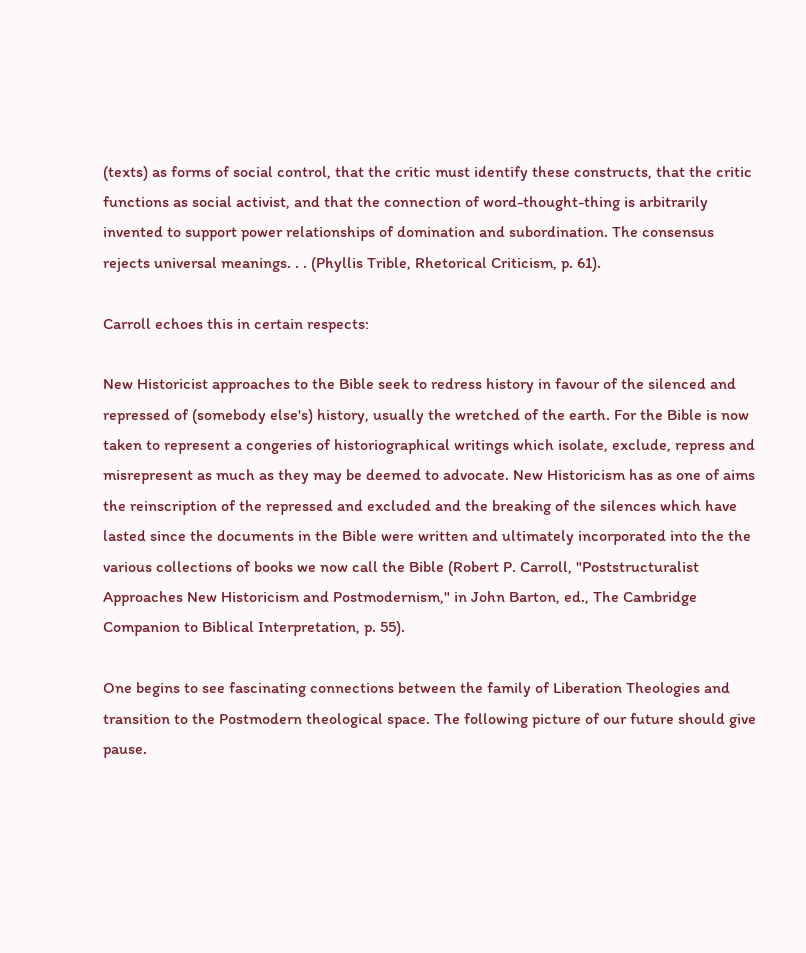(texts) as forms of social control, that the critic must identify these constructs, that the critic functions as social activist, and that the connection of word-thought-thing is arbitrarily invented to support power relationships of domination and subordination. The consensus rejects universal meanings. . . (Phyllis Trible, Rhetorical Criticism, p. 61).

Carroll echoes this in certain respects:

New Historicist approaches to the Bible seek to redress history in favour of the silenced and repressed of (somebody else's) history, usually the wretched of the earth. For the Bible is now taken to represent a congeries of historiographical writings which isolate, exclude, repress and misrepresent as much as they may be deemed to advocate. New Historicism has as one of aims the reinscription of the repressed and excluded and the breaking of the silences which have lasted since the documents in the Bible were written and ultimately incorporated into the the various collections of books we now call the Bible (Robert P. Carroll, "Poststructuralist Approaches New Historicism and Postmodernism," in John Barton, ed., The Cambridge Companion to Biblical Interpretation, p. 55).

One begins to see fascinating connections between the family of Liberation Theologies and transition to the Postmodern theological space. The following picture of our future should give pause.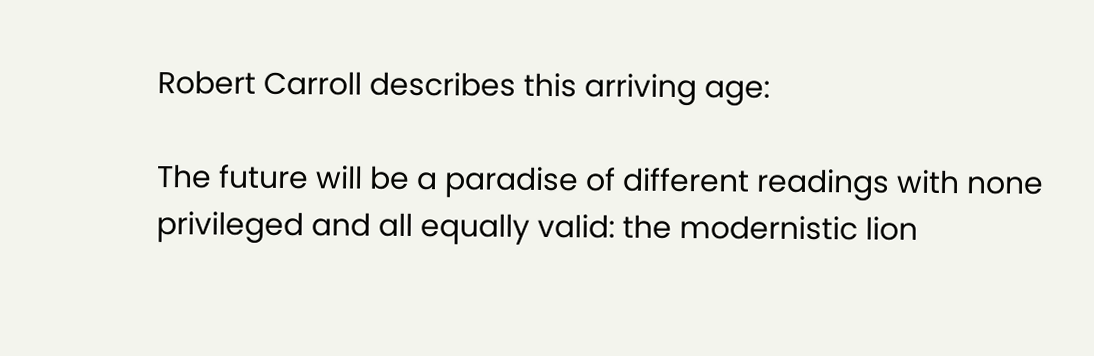Robert Carroll describes this arriving age:

The future will be a paradise of different readings with none privileged and all equally valid: the modernistic lion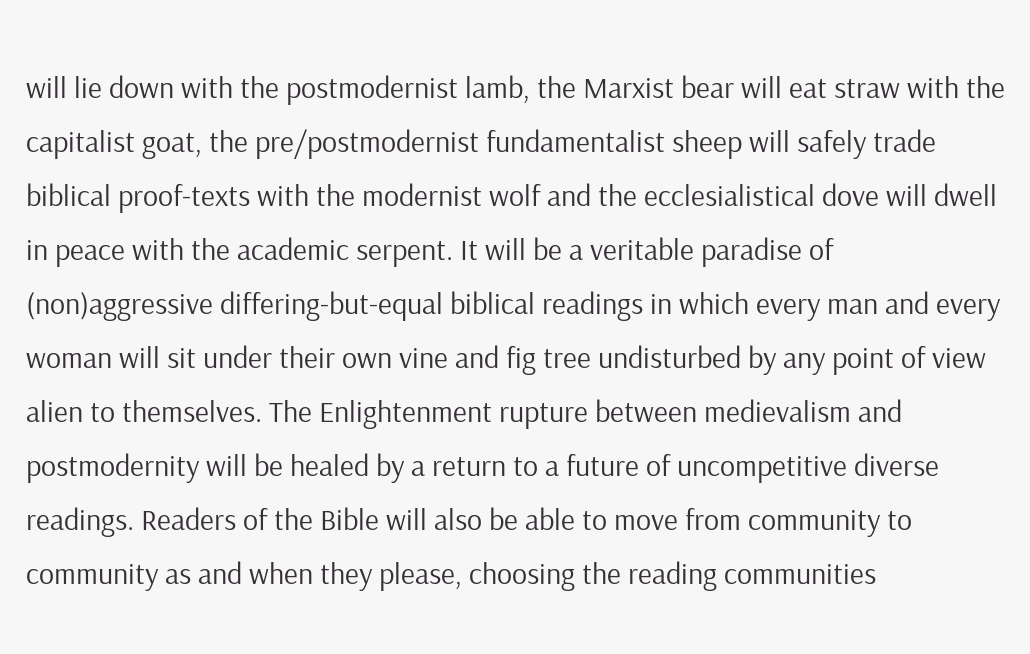will lie down with the postmodernist lamb, the Marxist bear will eat straw with the capitalist goat, the pre/postmodernist fundamentalist sheep will safely trade biblical proof-texts with the modernist wolf and the ecclesialistical dove will dwell in peace with the academic serpent. It will be a veritable paradise of (non)aggressive differing-but-equal biblical readings in which every man and every woman will sit under their own vine and fig tree undisturbed by any point of view alien to themselves. The Enlightenment rupture between medievalism and postmodernity will be healed by a return to a future of uncompetitive diverse readings. Readers of the Bible will also be able to move from community to community as and when they please, choosing the reading communities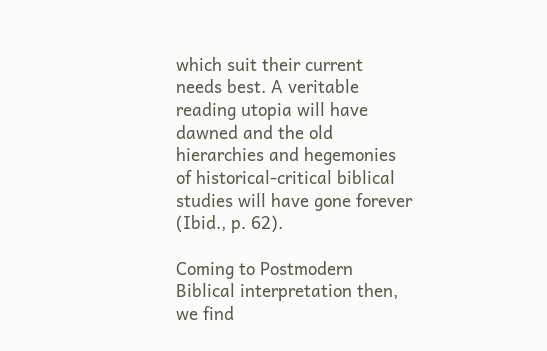which suit their current needs best. A veritable reading utopia will have dawned and the old hierarchies and hegemonies of historical-critical biblical studies will have gone forever (Ibid., p. 62).

Coming to Postmodern Biblical interpretation then, we find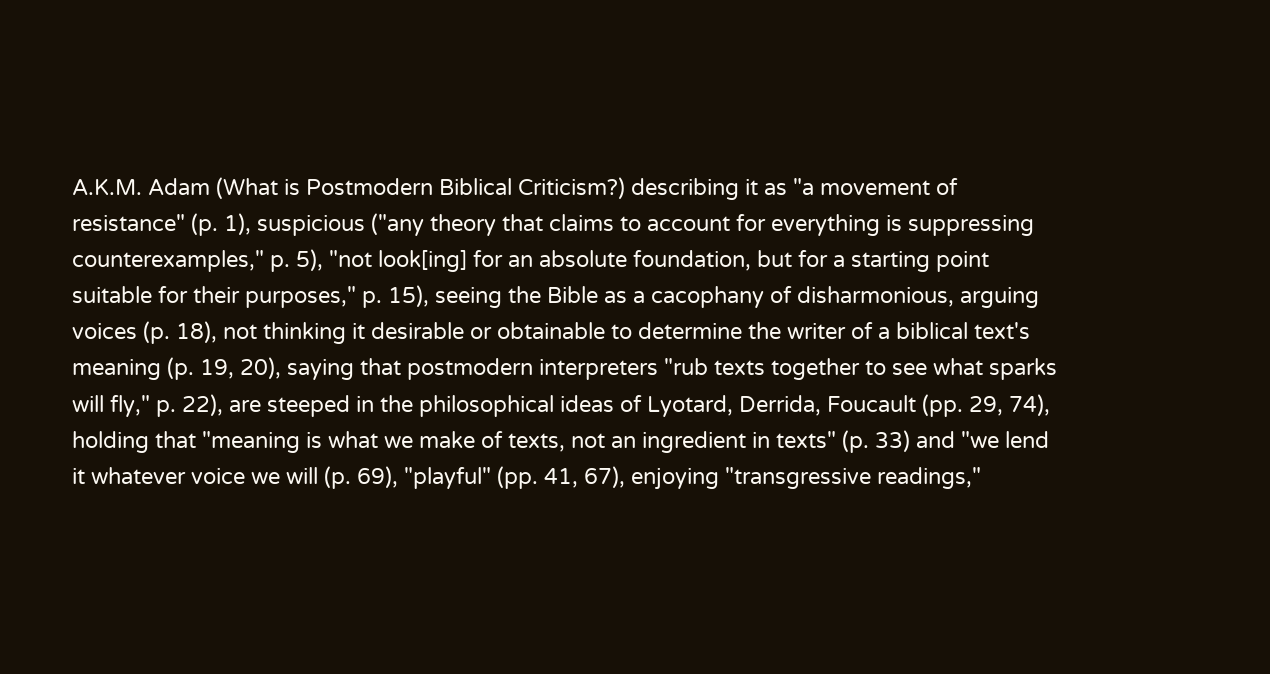A.K.M. Adam (What is Postmodern Biblical Criticism?) describing it as "a movement of resistance" (p. 1), suspicious ("any theory that claims to account for everything is suppressing counterexamples," p. 5), "not look[ing] for an absolute foundation, but for a starting point suitable for their purposes," p. 15), seeing the Bible as a cacophany of disharmonious, arguing voices (p. 18), not thinking it desirable or obtainable to determine the writer of a biblical text's meaning (p. 19, 20), saying that postmodern interpreters "rub texts together to see what sparks will fly," p. 22), are steeped in the philosophical ideas of Lyotard, Derrida, Foucault (pp. 29, 74), holding that "meaning is what we make of texts, not an ingredient in texts" (p. 33) and "we lend it whatever voice we will (p. 69), "playful" (pp. 41, 67), enjoying "transgressive readings,"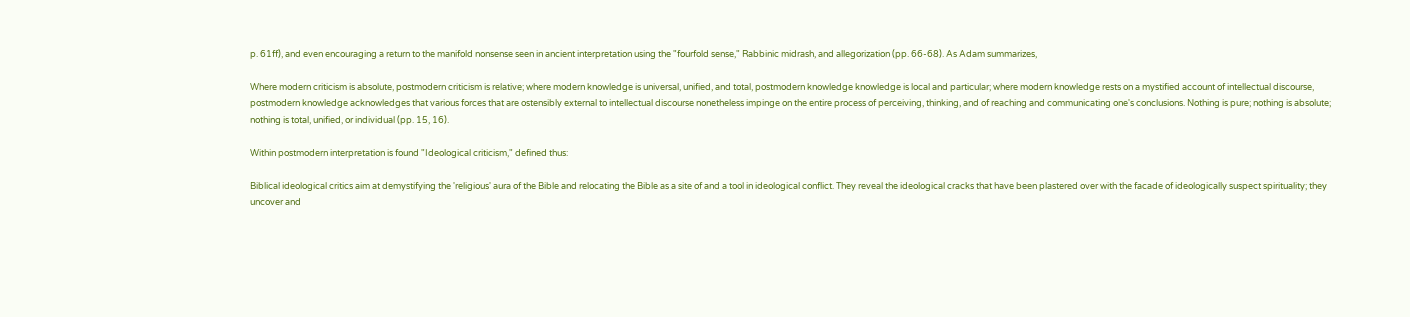p. 61ff), and even encouraging a return to the manifold nonsense seen in ancient interpretation using the "fourfold sense," Rabbinic midrash, and allegorization (pp. 66-68). As Adam summarizes,

Where modern criticism is absolute, postmodern criticism is relative; where modern knowledge is universal, unified, and total, postmodern knowledge knowledge is local and particular; where modern knowledge rests on a mystified account of intellectual discourse, postmodern knowledge acknowledges that various forces that are ostensibly external to intellectual discourse nonetheless impinge on the entire process of perceiving, thinking, and of reaching and communicating one's conclusions. Nothing is pure; nothing is absolute; nothing is total, unified, or individual (pp. 15, 16).

Within postmodern interpretation is found "Ideological criticism," defined thus:

Biblical ideological critics aim at demystifying the 'religious' aura of the Bible and relocating the Bible as a site of and a tool in ideological conflict. They reveal the ideological cracks that have been plastered over with the facade of ideologically suspect spirituality; they uncover and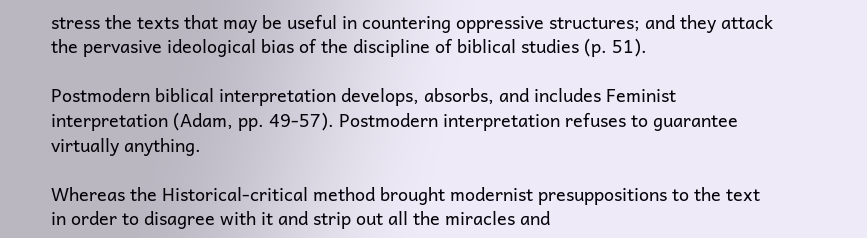stress the texts that may be useful in countering oppressive structures; and they attack the pervasive ideological bias of the discipline of biblical studies (p. 51).

Postmodern biblical interpretation develops, absorbs, and includes Feminist interpretation (Adam, pp. 49-57). Postmodern interpretation refuses to guarantee virtually anything.

Whereas the Historical-critical method brought modernist presuppositions to the text in order to disagree with it and strip out all the miracles and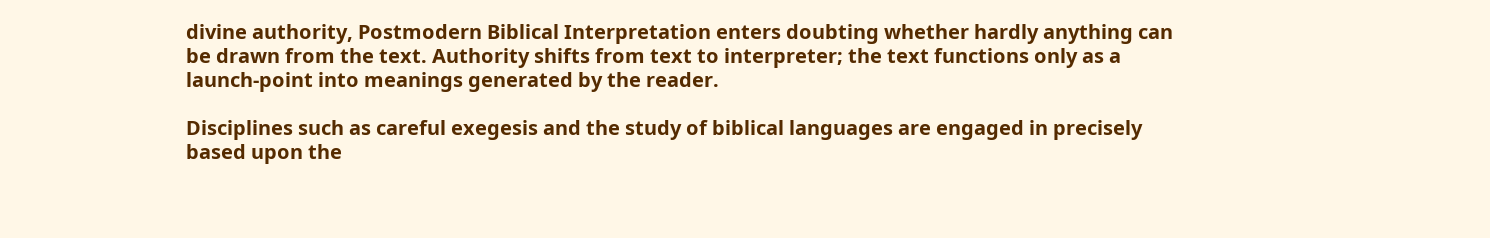divine authority, Postmodern Biblical Interpretation enters doubting whether hardly anything can be drawn from the text. Authority shifts from text to interpreter; the text functions only as a launch-point into meanings generated by the reader.

Disciplines such as careful exegesis and the study of biblical languages are engaged in precisely based upon the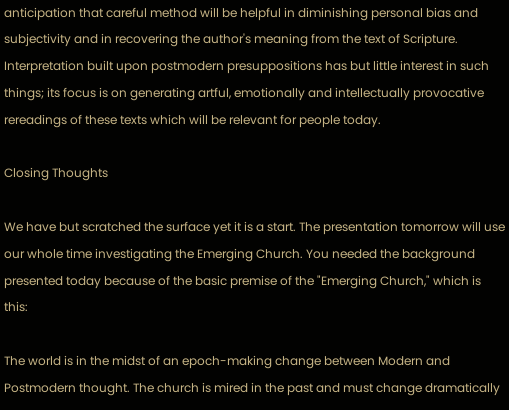anticipation that careful method will be helpful in diminishing personal bias and subjectivity and in recovering the author's meaning from the text of Scripture. Interpretation built upon postmodern presuppositions has but little interest in such things; its focus is on generating artful, emotionally and intellectually provocative rereadings of these texts which will be relevant for people today.

Closing Thoughts

We have but scratched the surface yet it is a start. The presentation tomorrow will use our whole time investigating the Emerging Church. You needed the background presented today because of the basic premise of the "Emerging Church," which is this:

The world is in the midst of an epoch-making change between Modern and Postmodern thought. The church is mired in the past and must change dramatically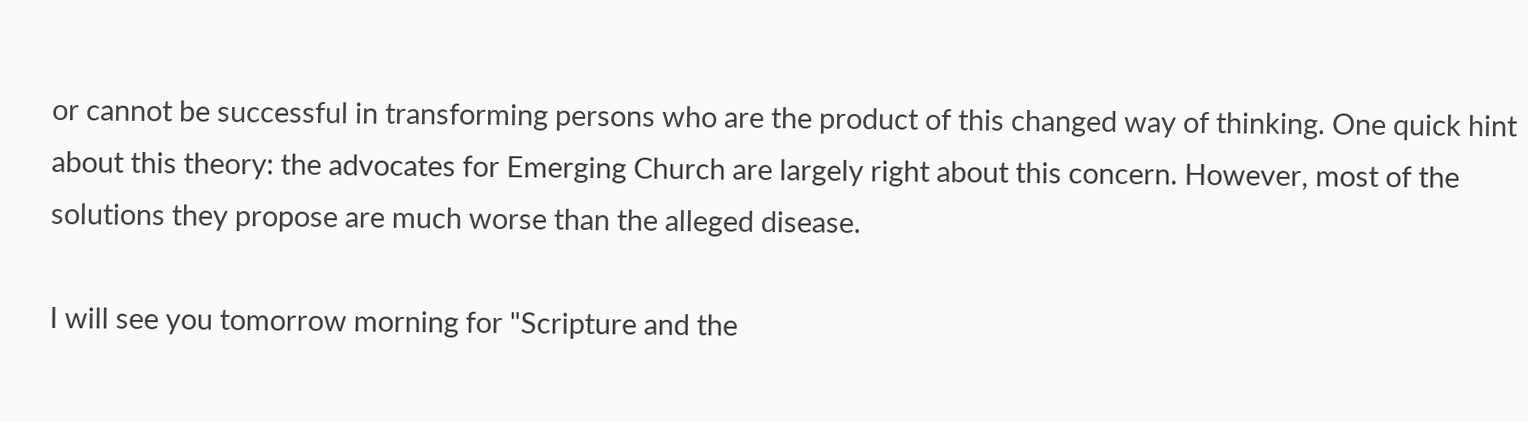or cannot be successful in transforming persons who are the product of this changed way of thinking. One quick hint about this theory: the advocates for Emerging Church are largely right about this concern. However, most of the solutions they propose are much worse than the alleged disease.

I will see you tomorrow morning for "Scripture and the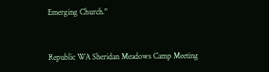Emerging Church."


Republic WA Sheridan Meadows Camp Meeting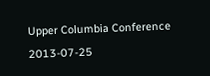Upper Columbia Conference 2013-07-25